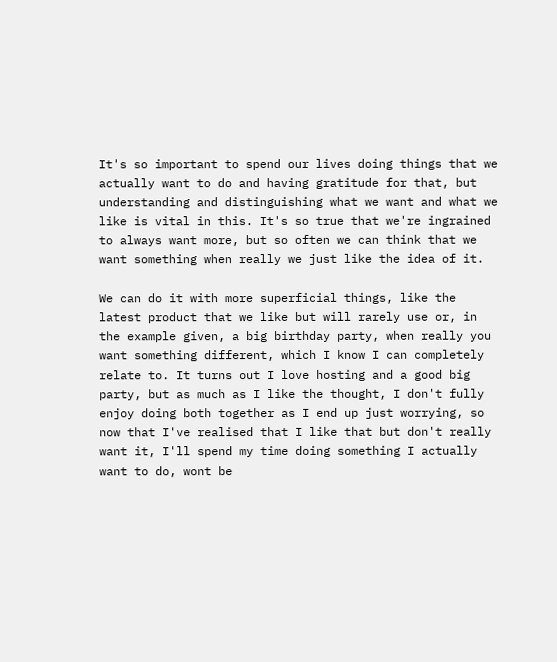It's so important to spend our lives doing things that we actually want to do and having gratitude for that, but understanding and distinguishing what we want and what we like is vital in this. It's so true that we're ingrained to always want more, but so often we can think that we want something when really we just like the idea of it.

We can do it with more superficial things, like the latest product that we like but will rarely use or, in the example given, a big birthday party, when really you want something different, which I know I can completely relate to. It turns out I love hosting and a good big party, but as much as I like the thought, I don't fully enjoy doing both together as I end up just worrying, so now that I've realised that I like that but don't really want it, I'll spend my time doing something I actually want to do, wont be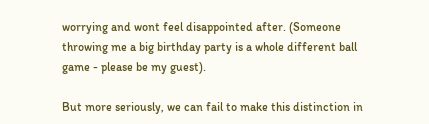worrying and wont feel disappointed after. (Someone throwing me a big birthday party is a whole different ball game - please be my guest).

But more seriously, we can fail to make this distinction in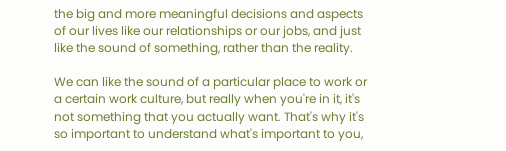the big and more meaningful decisions and aspects of our lives like our relationships or our jobs, and just like the sound of something, rather than the reality.

We can like the sound of a particular place to work or a certain work culture, but really when you're in it, it's not something that you actually want. That's why it's so important to understand what's important to you,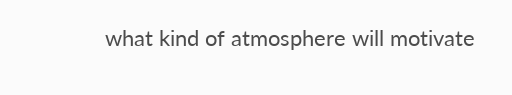what kind of atmosphere will motivate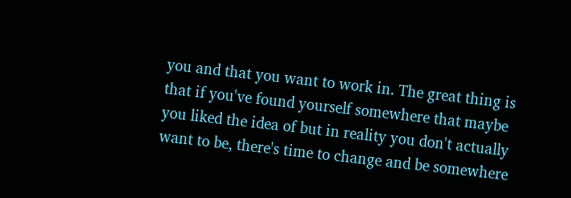you and that you want to work in. The great thing is that if you've found yourself somewhere that maybe you liked the idea of but in reality you don't actually want to be, there's time to change and be somewhere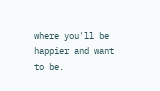where you'll be happier and want to be.